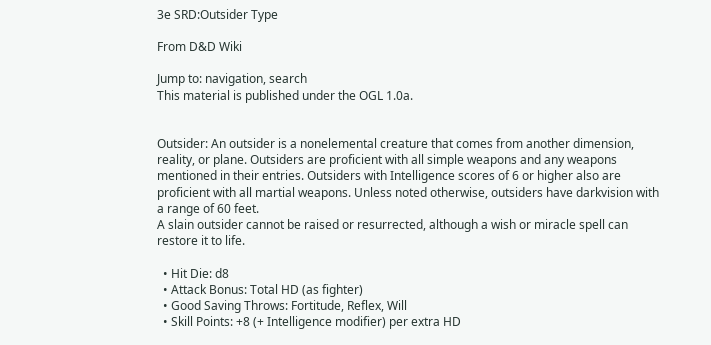3e SRD:Outsider Type

From D&D Wiki

Jump to: navigation, search
This material is published under the OGL 1.0a.


Outsider: An outsider is a nonelemental creature that comes from another dimension, reality, or plane. Outsiders are proficient with all simple weapons and any weapons mentioned in their entries. Outsiders with Intelligence scores of 6 or higher also are proficient with all martial weapons. Unless noted otherwise, outsiders have darkvision with a range of 60 feet.
A slain outsider cannot be raised or resurrected, although a wish or miracle spell can restore it to life.

  • Hit Die: d8
  • Attack Bonus: Total HD (as fighter)
  • Good Saving Throws: Fortitude, Reflex, Will
  • Skill Points: +8 (+ Intelligence modifier) per extra HD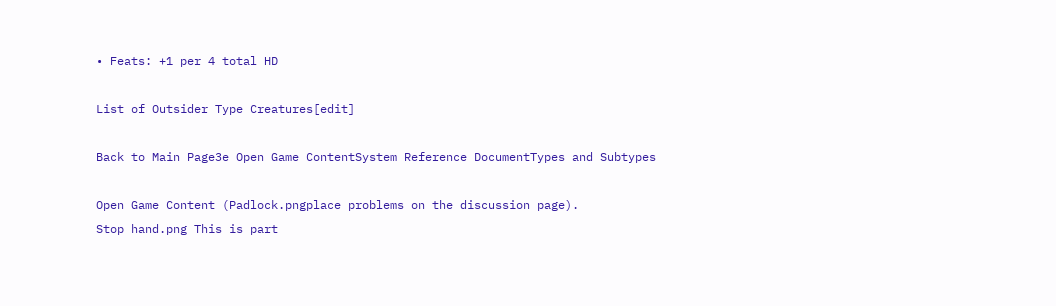• Feats: +1 per 4 total HD

List of Outsider Type Creatures[edit]

Back to Main Page3e Open Game ContentSystem Reference DocumentTypes and Subtypes

Open Game Content (Padlock.pngplace problems on the discussion page).
Stop hand.png This is part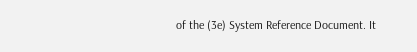of the (3e) System Reference Document. It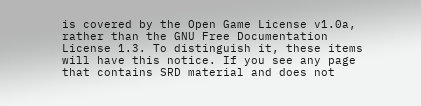is covered by the Open Game License v1.0a, rather than the GNU Free Documentation License 1.3. To distinguish it, these items will have this notice. If you see any page that contains SRD material and does not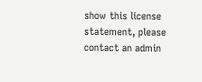show this license statement, please contact an admin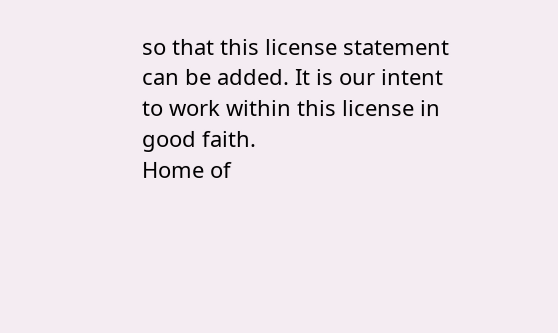so that this license statement can be added. It is our intent to work within this license in good faith.
Home of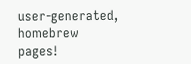user-generated,
homebrew pages!